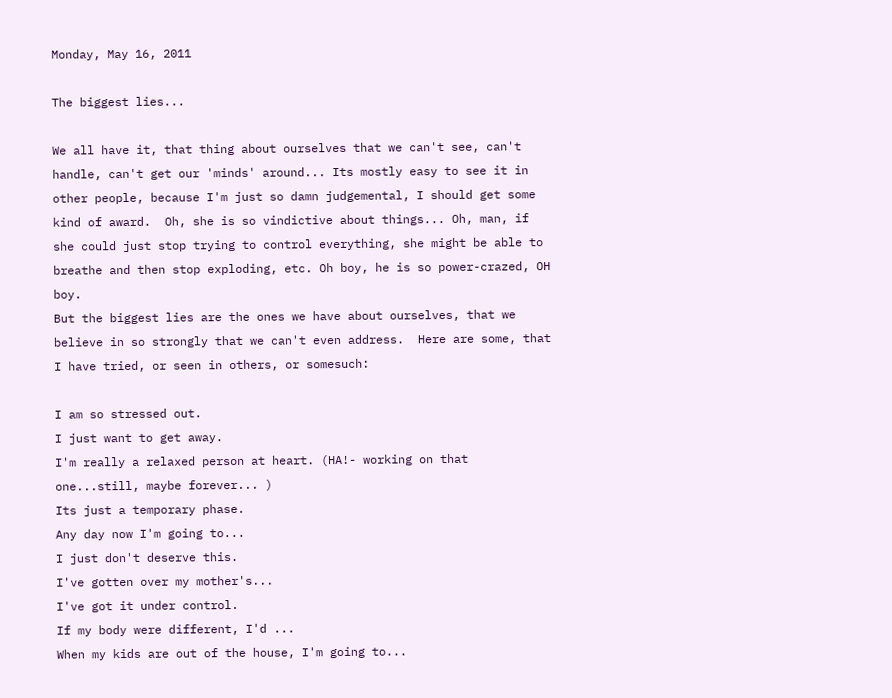Monday, May 16, 2011

The biggest lies...

We all have it, that thing about ourselves that we can't see, can't handle, can't get our 'minds' around... Its mostly easy to see it in other people, because I'm just so damn judgemental, I should get some kind of award.  Oh, she is so vindictive about things... Oh, man, if she could just stop trying to control everything, she might be able to breathe and then stop exploding, etc. Oh boy, he is so power-crazed, OH boy.
But the biggest lies are the ones we have about ourselves, that we believe in so strongly that we can't even address.  Here are some, that I have tried, or seen in others, or somesuch:

I am so stressed out.
I just want to get away.
I'm really a relaxed person at heart. (HA!- working on that one...still, maybe forever... )
Its just a temporary phase.
Any day now I'm going to...
I just don't deserve this.
I've gotten over my mother's...
I've got it under control.
If my body were different, I'd ...
When my kids are out of the house, I'm going to...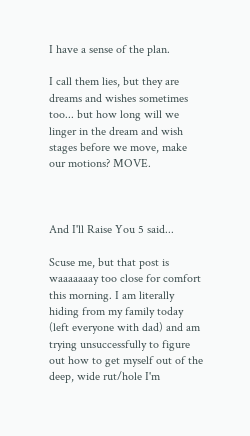I have a sense of the plan.

I call them lies, but they are dreams and wishes sometimes too... but how long will we linger in the dream and wish stages before we move, make our motions? MOVE.



And I'll Raise You 5 said...

Scuse me, but that post is waaaaaaay too close for comfort this morning. I am literally hiding from my family today (left everyone with dad) and am trying unsuccessfully to figure out how to get myself out of the deep, wide rut/hole I'm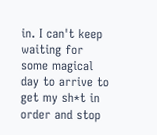in. I can't keep waiting for some magical day to arrive to get my sh*t in order and stop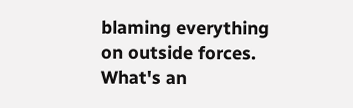blaming everything on outside forces. What's an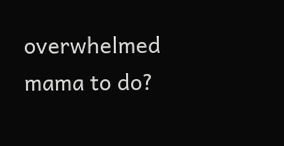overwhelmed mama to do?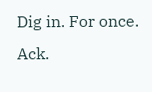Dig in. For once. Ack.